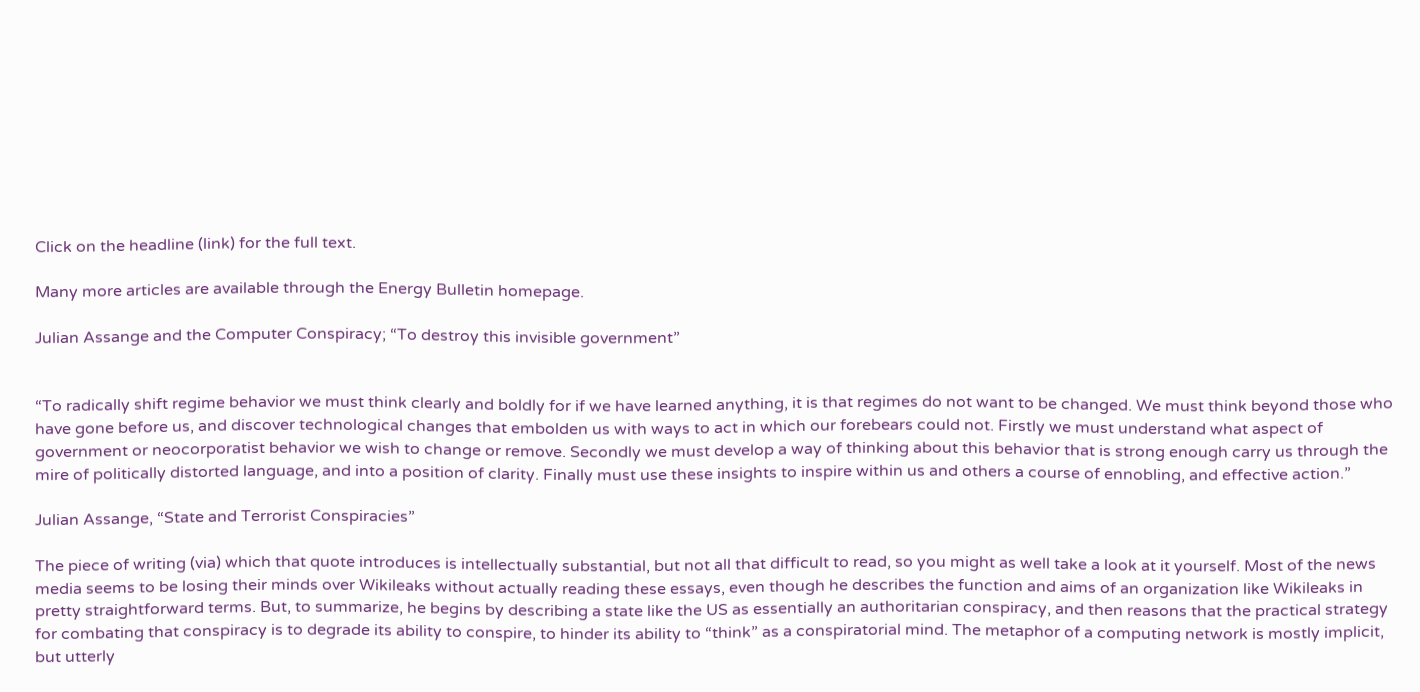Click on the headline (link) for the full text.

Many more articles are available through the Energy Bulletin homepage.

Julian Assange and the Computer Conspiracy; “To destroy this invisible government”


“To radically shift regime behavior we must think clearly and boldly for if we have learned anything, it is that regimes do not want to be changed. We must think beyond those who have gone before us, and discover technological changes that embolden us with ways to act in which our forebears could not. Firstly we must understand what aspect of government or neocorporatist behavior we wish to change or remove. Secondly we must develop a way of thinking about this behavior that is strong enough carry us through the mire of politically distorted language, and into a position of clarity. Finally must use these insights to inspire within us and others a course of ennobling, and effective action.”

Julian Assange, “State and Terrorist Conspiracies”

The piece of writing (via) which that quote introduces is intellectually substantial, but not all that difficult to read, so you might as well take a look at it yourself. Most of the news media seems to be losing their minds over Wikileaks without actually reading these essays, even though he describes the function and aims of an organization like Wikileaks in pretty straightforward terms. But, to summarize, he begins by describing a state like the US as essentially an authoritarian conspiracy, and then reasons that the practical strategy for combating that conspiracy is to degrade its ability to conspire, to hinder its ability to “think” as a conspiratorial mind. The metaphor of a computing network is mostly implicit, but utterly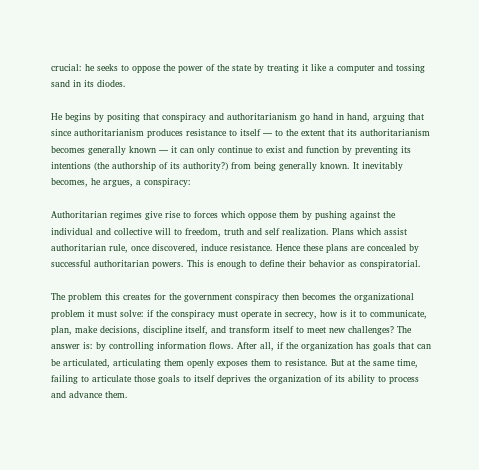crucial: he seeks to oppose the power of the state by treating it like a computer and tossing sand in its diodes.

He begins by positing that conspiracy and authoritarianism go hand in hand, arguing that since authoritarianism produces resistance to itself — to the extent that its authoritarianism becomes generally known — it can only continue to exist and function by preventing its intentions (the authorship of its authority?) from being generally known. It inevitably becomes, he argues, a conspiracy:

Authoritarian regimes give rise to forces which oppose them by pushing against the individual and collective will to freedom, truth and self realization. Plans which assist authoritarian rule, once discovered, induce resistance. Hence these plans are concealed by successful authoritarian powers. This is enough to define their behavior as conspiratorial.

The problem this creates for the government conspiracy then becomes the organizational problem it must solve: if the conspiracy must operate in secrecy, how is it to communicate, plan, make decisions, discipline itself, and transform itself to meet new challenges? The answer is: by controlling information flows. After all, if the organization has goals that can be articulated, articulating them openly exposes them to resistance. But at the same time, failing to articulate those goals to itself deprives the organization of its ability to process and advance them.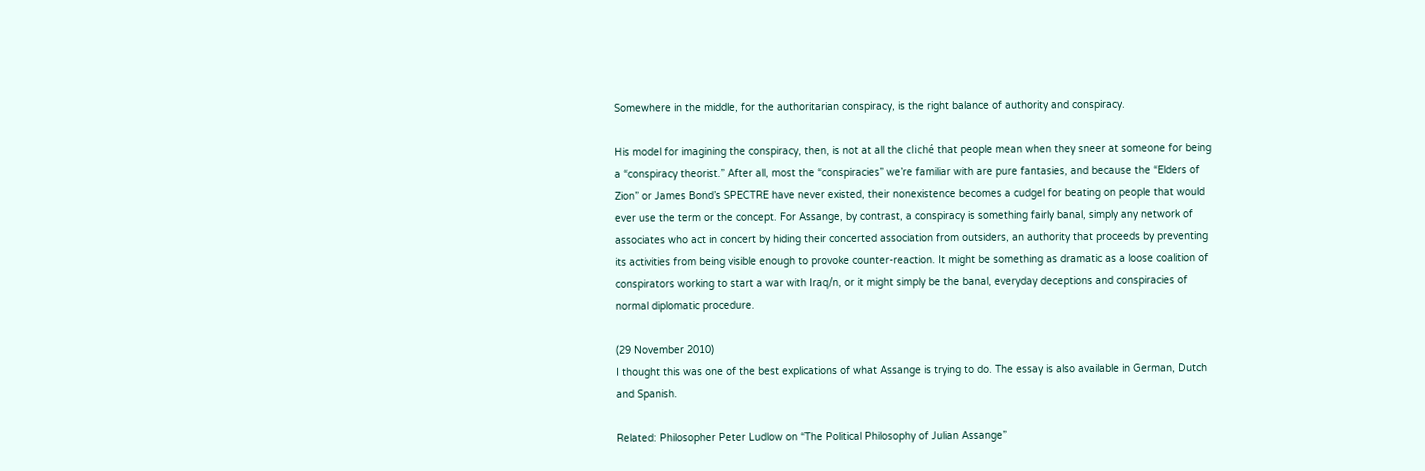Somewhere in the middle, for the authoritarian conspiracy, is the right balance of authority and conspiracy.

His model for imagining the conspiracy, then, is not at all the cliché that people mean when they sneer at someone for being a “conspiracy theorist.” After all, most the “conspiracies” we’re familiar with are pure fantasies, and because the “Elders of Zion” or James Bond’s SPECTRE have never existed, their nonexistence becomes a cudgel for beating on people that would ever use the term or the concept. For Assange, by contrast, a conspiracy is something fairly banal, simply any network of associates who act in concert by hiding their concerted association from outsiders, an authority that proceeds by preventing its activities from being visible enough to provoke counter-reaction. It might be something as dramatic as a loose coalition of conspirators working to start a war with Iraq/n, or it might simply be the banal, everyday deceptions and conspiracies of normal diplomatic procedure.

(29 November 2010)
I thought this was one of the best explications of what Assange is trying to do. The essay is also available in German, Dutch and Spanish.

Related: Philosopher Peter Ludlow on “The Political Philosophy of Julian Assange”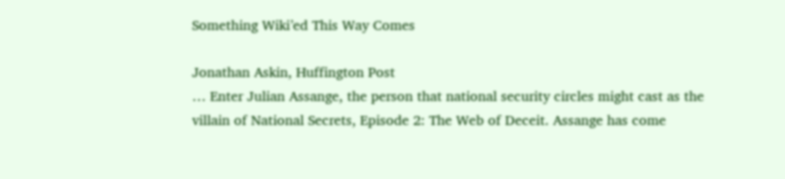Something Wiki’ed This Way Comes

Jonathan Askin, Huffington Post
… Enter Julian Assange, the person that national security circles might cast as the villain of National Secrets, Episode 2: The Web of Deceit. Assange has come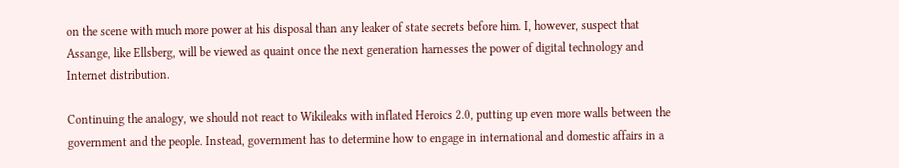on the scene with much more power at his disposal than any leaker of state secrets before him. I, however, suspect that Assange, like Ellsberg, will be viewed as quaint once the next generation harnesses the power of digital technology and Internet distribution.

Continuing the analogy, we should not react to Wikileaks with inflated Heroics 2.0, putting up even more walls between the government and the people. Instead, government has to determine how to engage in international and domestic affairs in a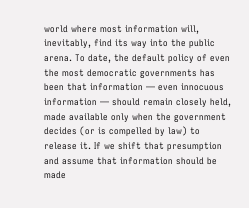world where most information will, inevitably, find its way into the public arena. To date, the default policy of even the most democratic governments has been that information — even innocuous information — should remain closely held, made available only when the government decides (or is compelled by law) to release it. If we shift that presumption and assume that information should be made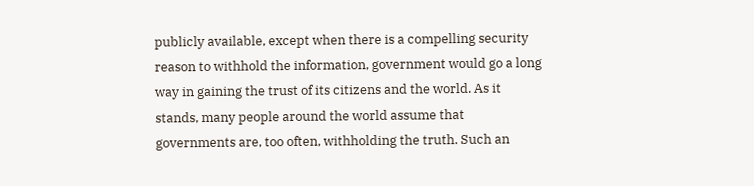publicly available, except when there is a compelling security reason to withhold the information, government would go a long way in gaining the trust of its citizens and the world. As it stands, many people around the world assume that governments are, too often, withholding the truth. Such an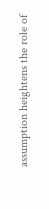assumption heightens the role of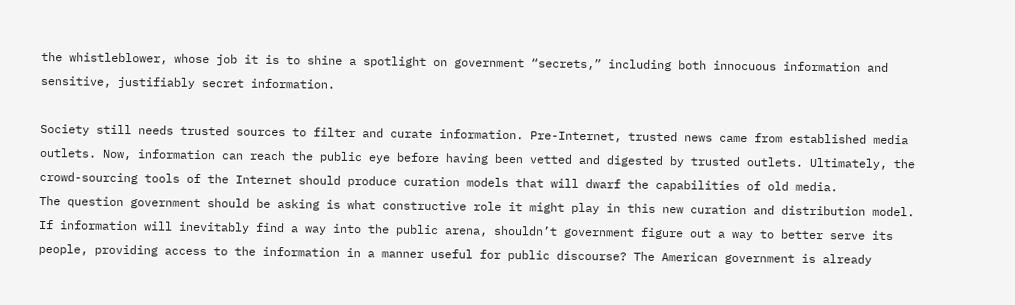the whistleblower, whose job it is to shine a spotlight on government “secrets,” including both innocuous information and sensitive, justifiably secret information.

Society still needs trusted sources to filter and curate information. Pre-Internet, trusted news came from established media outlets. Now, information can reach the public eye before having been vetted and digested by trusted outlets. Ultimately, the crowd-sourcing tools of the Internet should produce curation models that will dwarf the capabilities of old media.
The question government should be asking is what constructive role it might play in this new curation and distribution model. If information will inevitably find a way into the public arena, shouldn’t government figure out a way to better serve its people, providing access to the information in a manner useful for public discourse? The American government is already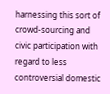harnessing this sort of crowd-sourcing and civic participation with regard to less controversial domestic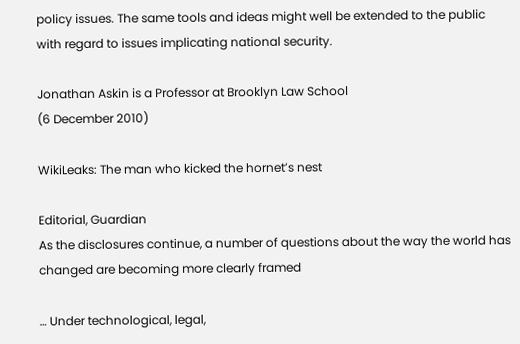policy issues. The same tools and ideas might well be extended to the public with regard to issues implicating national security.

Jonathan Askin is a Professor at Brooklyn Law School
(6 December 2010)

WikiLeaks: The man who kicked the hornet’s nest

Editorial, Guardian
As the disclosures continue, a number of questions about the way the world has changed are becoming more clearly framed

… Under technological, legal,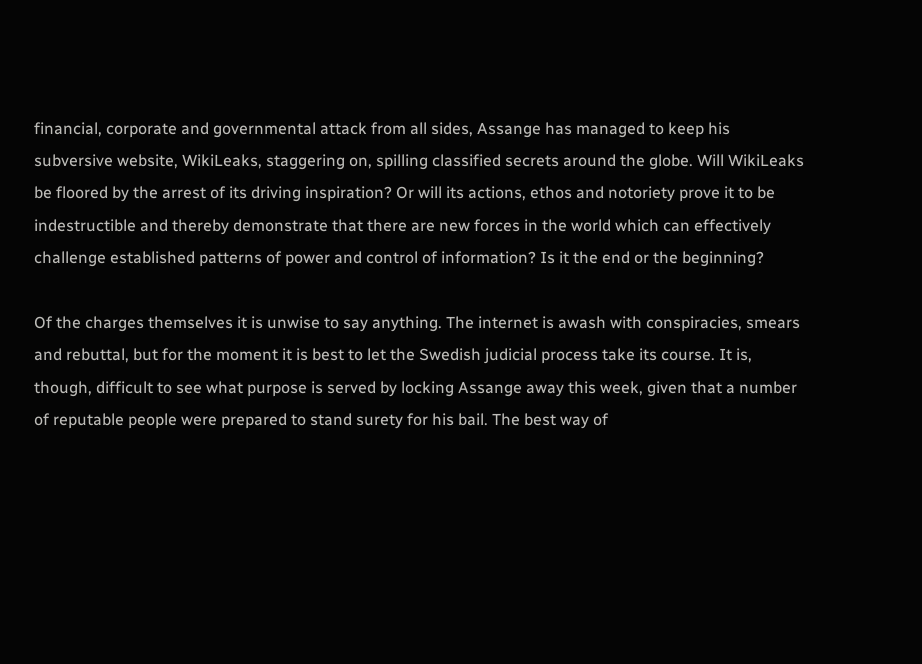financial, corporate and governmental attack from all sides, Assange has managed to keep his subversive website, WikiLeaks, staggering on, spilling classified secrets around the globe. Will WikiLeaks be floored by the arrest of its driving inspiration? Or will its actions, ethos and notoriety prove it to be indestructible and thereby demonstrate that there are new forces in the world which can effectively challenge established patterns of power and control of information? Is it the end or the beginning?

Of the charges themselves it is unwise to say anything. The internet is awash with conspiracies, smears and rebuttal, but for the moment it is best to let the Swedish judicial process take its course. It is, though, difficult to see what purpose is served by locking Assange away this week, given that a number of reputable people were prepared to stand surety for his bail. The best way of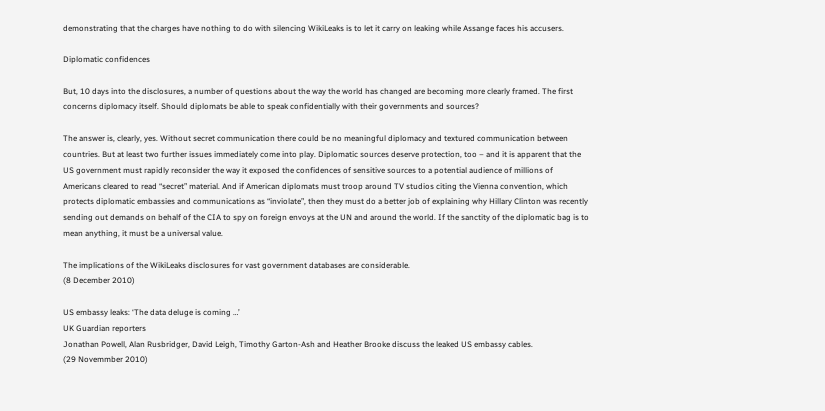demonstrating that the charges have nothing to do with silencing WikiLeaks is to let it carry on leaking while Assange faces his accusers.

Diplomatic confidences

But, 10 days into the disclosures, a number of questions about the way the world has changed are becoming more clearly framed. The first concerns diplomacy itself. Should diplomats be able to speak confidentially with their governments and sources?

The answer is, clearly, yes. Without secret communication there could be no meaningful diplomacy and textured communication between countries. But at least two further issues immediately come into play. Diplomatic sources deserve protection, too – and it is apparent that the US government must rapidly reconsider the way it exposed the confidences of sensitive sources to a potential audience of millions of Americans cleared to read “secret” material. And if American diplomats must troop around TV studios citing the Vienna convention, which protects diplomatic embassies and communications as “inviolate”, then they must do a better job of explaining why Hillary Clinton was recently sending out demands on behalf of the CIA to spy on foreign envoys at the UN and around the world. If the sanctity of the diplomatic bag is to mean anything, it must be a universal value.

The implications of the WikiLeaks disclosures for vast government databases are considerable.
(8 December 2010)

US embassy leaks: ‘The data deluge is coming …’
UK Guardian reporters
Jonathan Powell, Alan Rusbridger, David Leigh, Timothy Garton-Ash and Heather Brooke discuss the leaked US embassy cables.
(29 Novemmber 2010)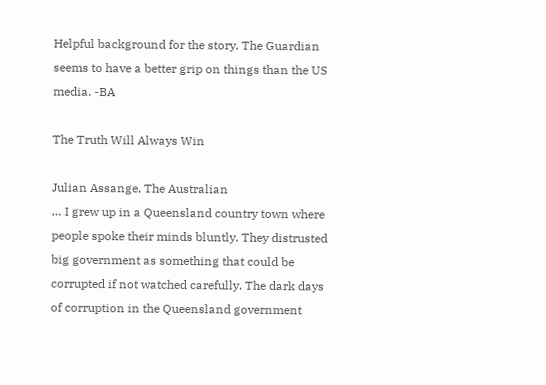Helpful background for the story. The Guardian seems to have a better grip on things than the US media. -BA

The Truth Will Always Win

Julian Assange, The Australian
… I grew up in a Queensland country town where people spoke their minds bluntly. They distrusted big government as something that could be corrupted if not watched carefully. The dark days of corruption in the Queensland government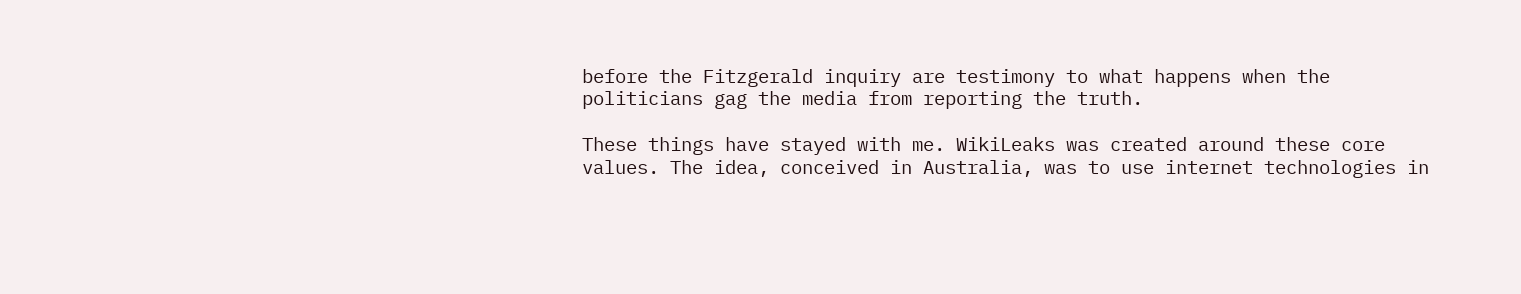before the Fitzgerald inquiry are testimony to what happens when the politicians gag the media from reporting the truth.

These things have stayed with me. WikiLeaks was created around these core values. The idea, conceived in Australia, was to use internet technologies in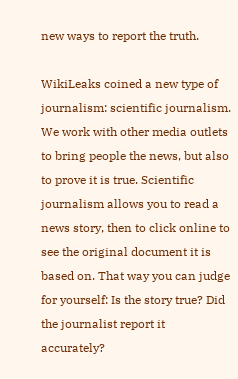new ways to report the truth.

WikiLeaks coined a new type of journalism: scientific journalism. We work with other media outlets to bring people the news, but also to prove it is true. Scientific journalism allows you to read a news story, then to click online to see the original document it is based on. That way you can judge for yourself: Is the story true? Did the journalist report it accurately?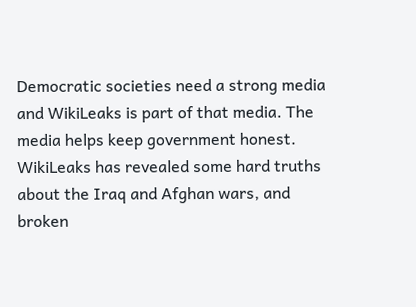Democratic societies need a strong media and WikiLeaks is part of that media. The media helps keep government honest. WikiLeaks has revealed some hard truths about the Iraq and Afghan wars, and broken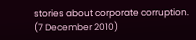stories about corporate corruption.
(7 December 2010)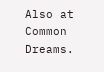Also at Common Dreams.